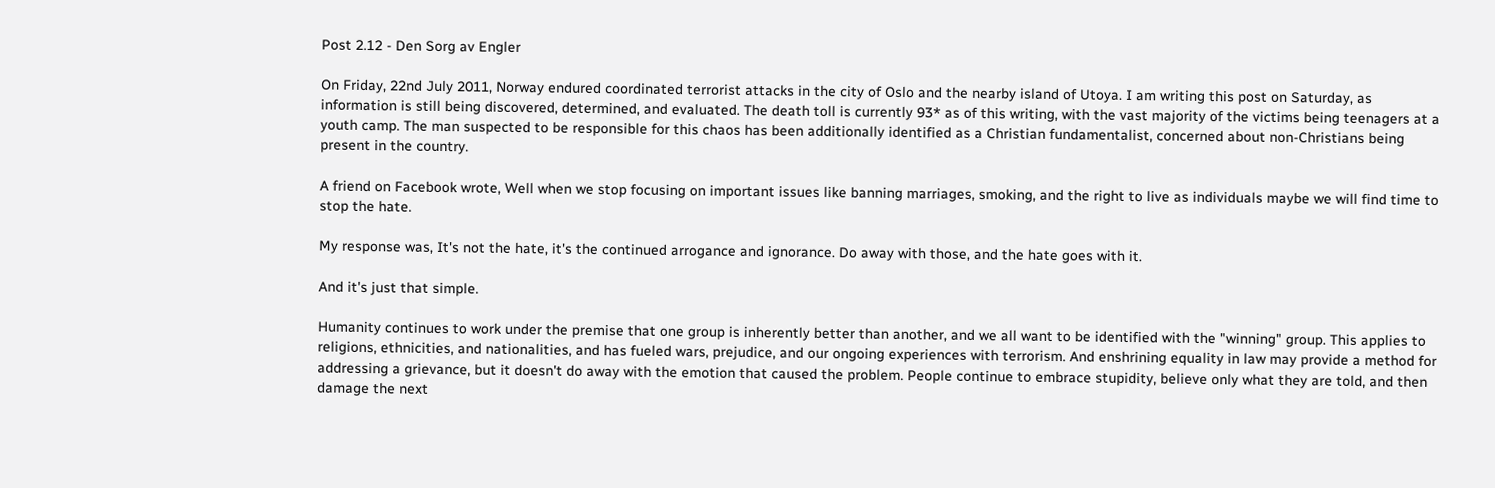Post 2.12 - Den Sorg av Engler

On Friday, 22nd July 2011, Norway endured coordinated terrorist attacks in the city of Oslo and the nearby island of Utoya. I am writing this post on Saturday, as information is still being discovered, determined, and evaluated. The death toll is currently 93* as of this writing, with the vast majority of the victims being teenagers at a youth camp. The man suspected to be responsible for this chaos has been additionally identified as a Christian fundamentalist, concerned about non-Christians being present in the country.

A friend on Facebook wrote, Well when we stop focusing on important issues like banning marriages, smoking, and the right to live as individuals maybe we will find time to stop the hate.

My response was, It's not the hate, it's the continued arrogance and ignorance. Do away with those, and the hate goes with it.

And it's just that simple.

Humanity continues to work under the premise that one group is inherently better than another, and we all want to be identified with the "winning" group. This applies to religions, ethnicities, and nationalities, and has fueled wars, prejudice, and our ongoing experiences with terrorism. And enshrining equality in law may provide a method for addressing a grievance, but it doesn't do away with the emotion that caused the problem. People continue to embrace stupidity, believe only what they are told, and then damage the next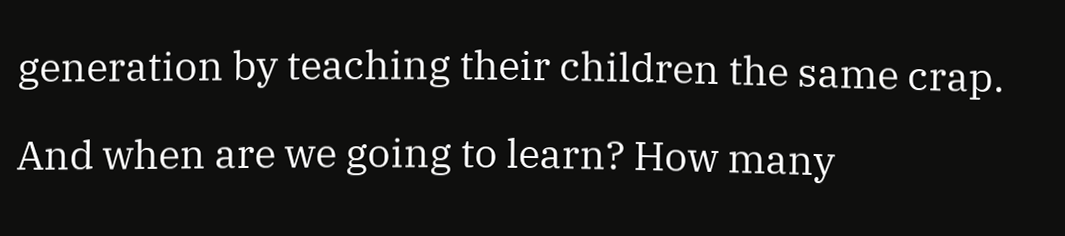generation by teaching their children the same crap.

And when are we going to learn? How many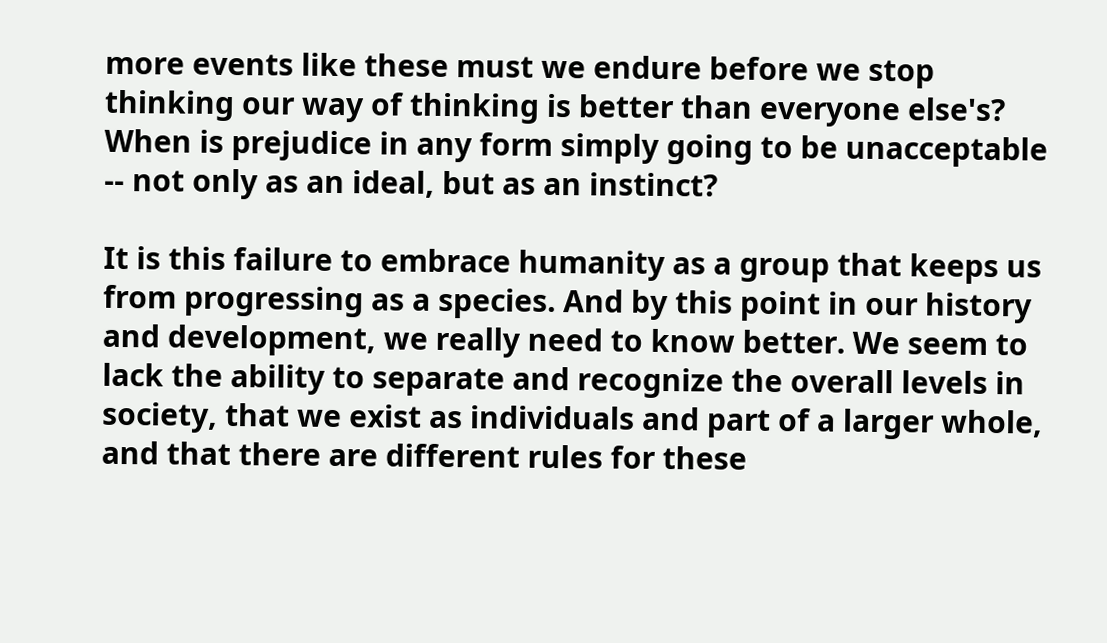more events like these must we endure before we stop thinking our way of thinking is better than everyone else's? When is prejudice in any form simply going to be unacceptable -- not only as an ideal, but as an instinct?

It is this failure to embrace humanity as a group that keeps us from progressing as a species. And by this point in our history and development, we really need to know better. We seem to lack the ability to separate and recognize the overall levels in society, that we exist as individuals and part of a larger whole, and that there are different rules for these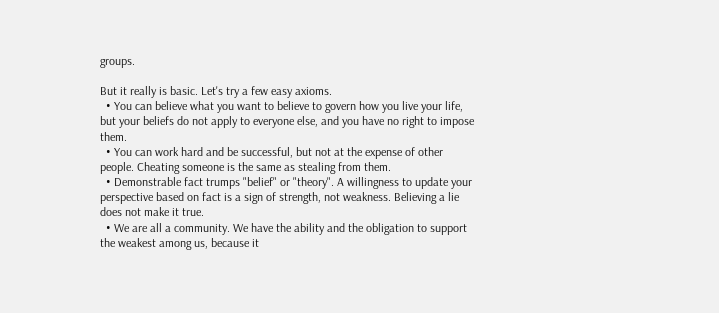groups.

But it really is basic. Let's try a few easy axioms.
  • You can believe what you want to believe to govern how you live your life, but your beliefs do not apply to everyone else, and you have no right to impose them.
  • You can work hard and be successful, but not at the expense of other people. Cheating someone is the same as stealing from them.
  • Demonstrable fact trumps "belief" or "theory". A willingness to update your perspective based on fact is a sign of strength, not weakness. Believing a lie does not make it true.
  • We are all a community. We have the ability and the obligation to support the weakest among us, because it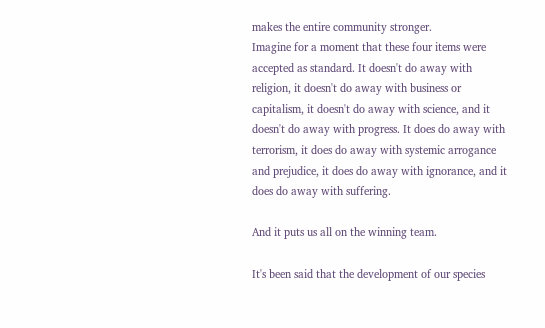makes the entire community stronger.
Imagine for a moment that these four items were accepted as standard. It doesn't do away with religion, it doesn't do away with business or capitalism, it doesn't do away with science, and it doesn't do away with progress. It does do away with terrorism, it does do away with systemic arrogance and prejudice, it does do away with ignorance, and it does do away with suffering.

And it puts us all on the winning team.

It's been said that the development of our species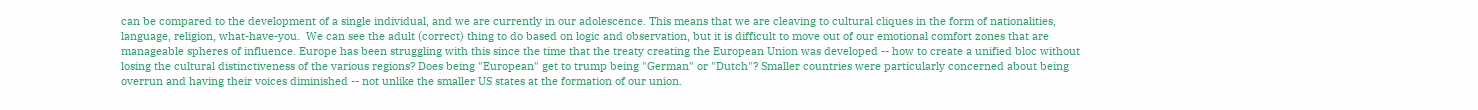can be compared to the development of a single individual, and we are currently in our adolescence. This means that we are cleaving to cultural cliques in the form of nationalities, language, religion, what-have-you.  We can see the adult (correct) thing to do based on logic and observation, but it is difficult to move out of our emotional comfort zones that are manageable spheres of influence. Europe has been struggling with this since the time that the treaty creating the European Union was developed -- how to create a unified bloc without losing the cultural distinctiveness of the various regions? Does being "European" get to trump being "German" or "Dutch"? Smaller countries were particularly concerned about being overrun and having their voices diminished -- not unlike the smaller US states at the formation of our union.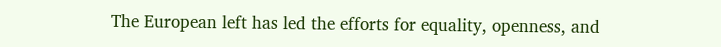The European left has led the efforts for equality, openness, and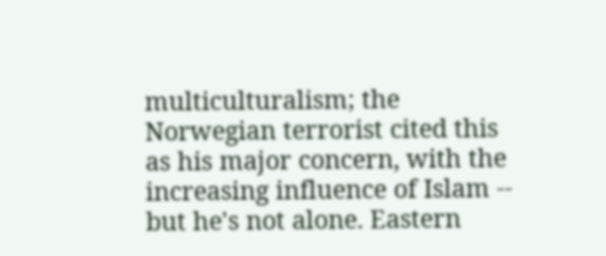multiculturalism; the Norwegian terrorist cited this as his major concern, with the increasing influence of Islam -- but he's not alone. Eastern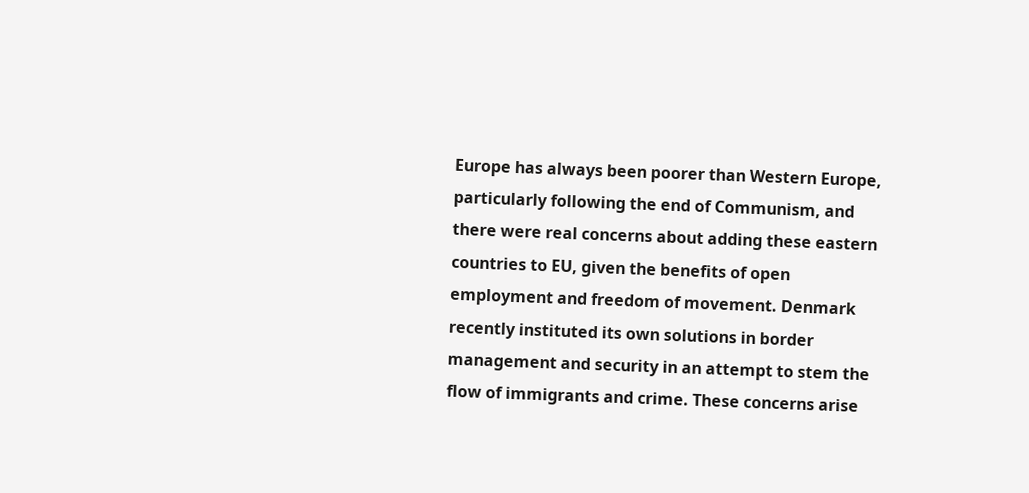Europe has always been poorer than Western Europe, particularly following the end of Communism, and there were real concerns about adding these eastern countries to EU, given the benefits of open employment and freedom of movement. Denmark recently instituted its own solutions in border management and security in an attempt to stem the flow of immigrants and crime. These concerns arise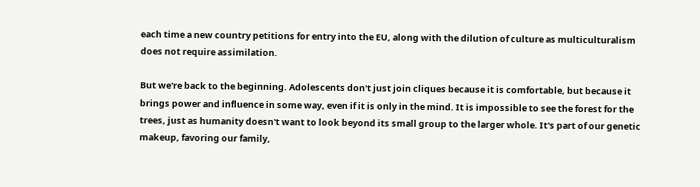each time a new country petitions for entry into the EU, along with the dilution of culture as multiculturalism does not require assimilation.

But we're back to the beginning. Adolescents don't just join cliques because it is comfortable, but because it brings power and influence in some way, even if it is only in the mind. It is impossible to see the forest for the trees, just as humanity doesn't want to look beyond its small group to the larger whole. It's part of our genetic makeup, favoring our family,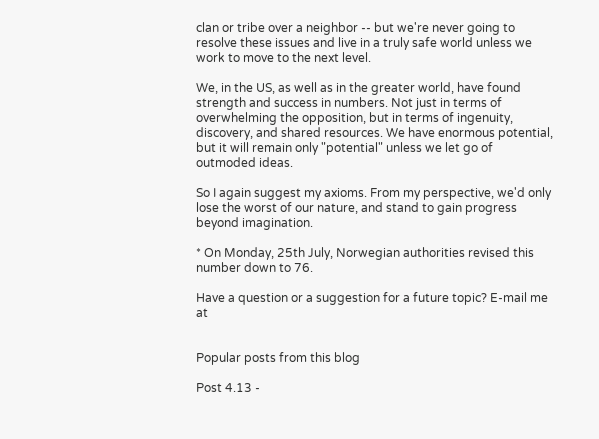clan or tribe over a neighbor -- but we're never going to resolve these issues and live in a truly safe world unless we work to move to the next level.

We, in the US, as well as in the greater world, have found strength and success in numbers. Not just in terms of overwhelming the opposition, but in terms of ingenuity, discovery, and shared resources. We have enormous potential, but it will remain only "potential" unless we let go of outmoded ideas.

So I again suggest my axioms. From my perspective, we'd only lose the worst of our nature, and stand to gain progress beyond imagination.

* On Monday, 25th July, Norwegian authorities revised this number down to 76.

Have a question or a suggestion for a future topic? E-mail me at


Popular posts from this blog

Post 4.13 -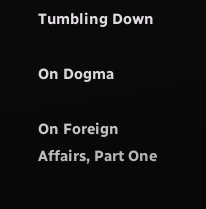Tumbling Down

On Dogma

On Foreign Affairs, Part One